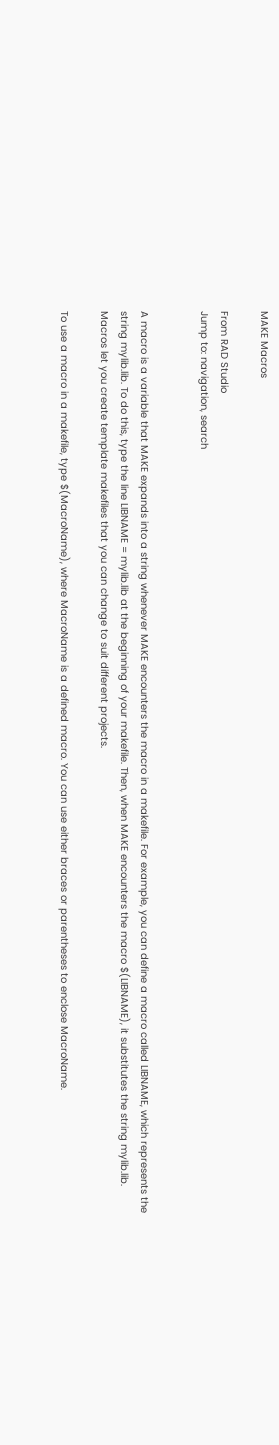MAKE Macros

From RAD Studio
Jump to: navigation, search


A macro is a variable that MAKE expands into a string whenever MAKE encounters the macro in a makefile. For example, you can define a macro called LIBNAME, which represents the string mylib.lib. To do this, type the line LIBNAME = mylib.lib at the beginning of your makefile. Then, when MAKE encounters the macro $(LIBNAME), it substitutes the string mylib.lib. Macros let you create template makefiles that you can change to suit different projects.

To use a macro in a makefile, type $(MacroName), where MacroName is a defined macro. You can use either braces or parentheses to enclose MacroName.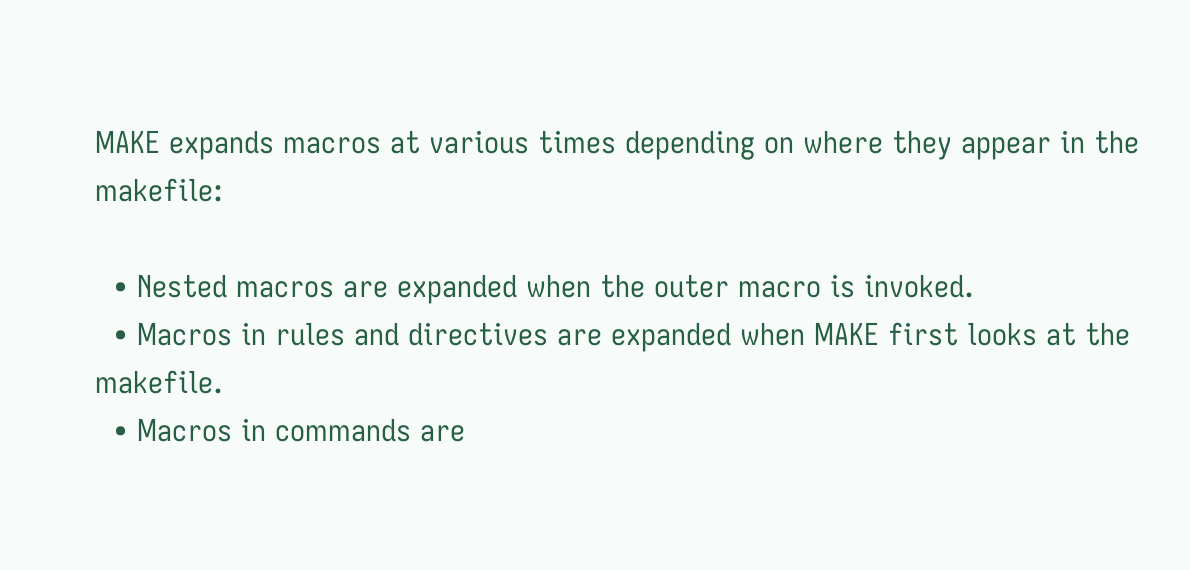MAKE expands macros at various times depending on where they appear in the makefile:

  • Nested macros are expanded when the outer macro is invoked.
  • Macros in rules and directives are expanded when MAKE first looks at the makefile.
  • Macros in commands are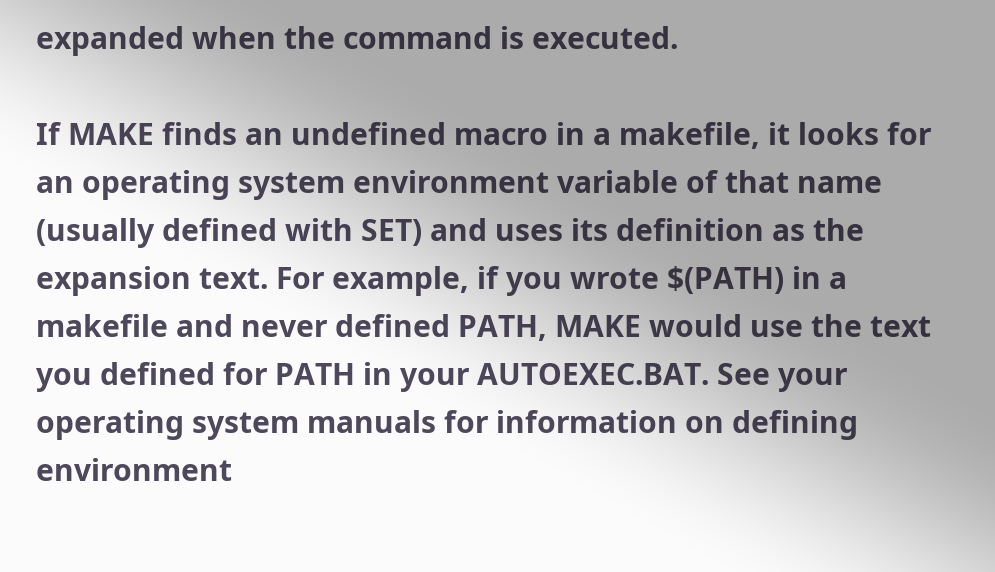expanded when the command is executed.

If MAKE finds an undefined macro in a makefile, it looks for an operating system environment variable of that name (usually defined with SET) and uses its definition as the expansion text. For example, if you wrote $(PATH) in a makefile and never defined PATH, MAKE would use the text you defined for PATH in your AUTOEXEC.BAT. See your operating system manuals for information on defining environment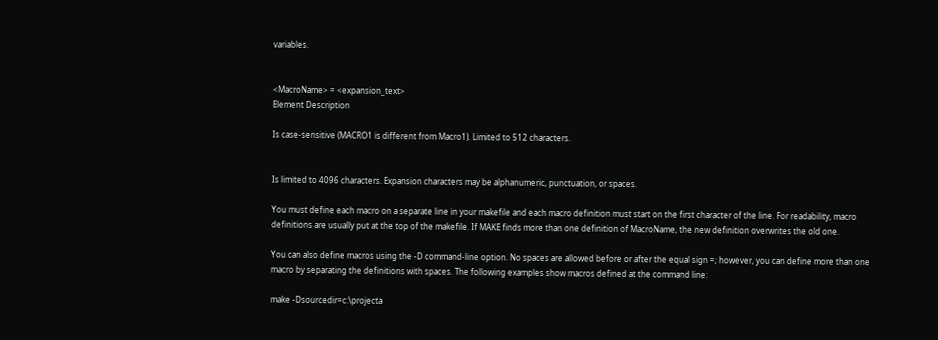variables.


<MacroName> = <expansion_text>
Element Description

Is case-sensitive (MACRO1 is different from Macro1). Limited to 512 characters.


Is limited to 4096 characters. Expansion characters may be alphanumeric, punctuation, or spaces.

You must define each macro on a separate line in your makefile and each macro definition must start on the first character of the line. For readability, macro definitions are usually put at the top of the makefile. If MAKE finds more than one definition of MacroName, the new definition overwrites the old one.

You can also define macros using the -D command-line option. No spaces are allowed before or after the equal sign =; however, you can define more than one macro by separating the definitions with spaces. The following examples show macros defined at the command line:

make -Dsourcedir=c:\projecta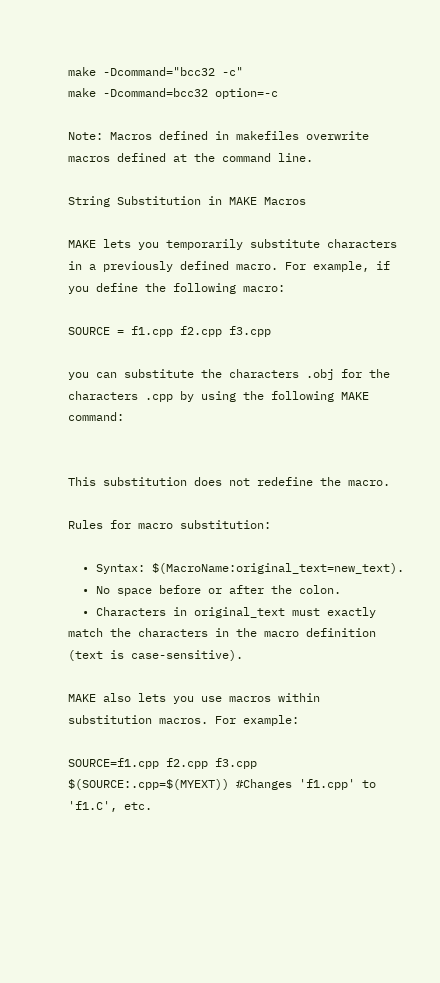make -Dcommand="bcc32 -c"
make -Dcommand=bcc32 option=-c

Note: Macros defined in makefiles overwrite macros defined at the command line.

String Substitution in MAKE Macros

MAKE lets you temporarily substitute characters in a previously defined macro. For example, if you define the following macro:

SOURCE = f1.cpp f2.cpp f3.cpp

you can substitute the characters .obj for the characters .cpp by using the following MAKE command:


This substitution does not redefine the macro.

Rules for macro substitution:

  • Syntax: $(MacroName:original_text=new_text).
  • No space before or after the colon.
  • Characters in original_text must exactly match the characters in the macro definition (text is case-sensitive).

MAKE also lets you use macros within substitution macros. For example:

SOURCE=f1.cpp f2.cpp f3.cpp
$(SOURCE:.cpp=$(MYEXT)) #Changes 'f1.cpp' to 'f1.C', etc.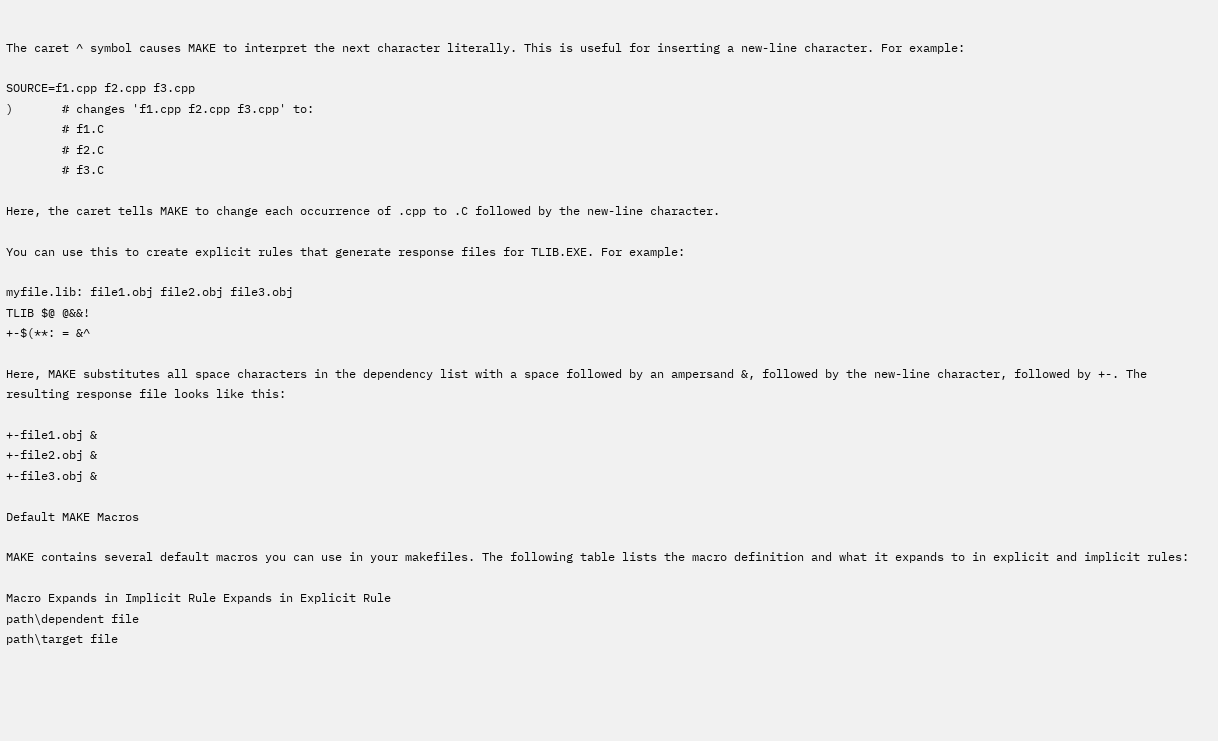The caret ^ symbol causes MAKE to interpret the next character literally. This is useful for inserting a new-line character. For example:

SOURCE=f1.cpp f2.cpp f3.cpp
)       # changes 'f1.cpp f2.cpp f3.cpp' to:
        # f1.C
        # f2.C
        # f3.C

Here, the caret tells MAKE to change each occurrence of .cpp to .C followed by the new-line character.

You can use this to create explicit rules that generate response files for TLIB.EXE. For example:

myfile.lib: file1.obj file2.obj file3.obj
TLIB $@ @&&!
+-$(**: = &^

Here, MAKE substitutes all space characters in the dependency list with a space followed by an ampersand &, followed by the new-line character, followed by +-. The resulting response file looks like this:

+-file1.obj &
+-file2.obj &
+-file3.obj &

Default MAKE Macros

MAKE contains several default macros you can use in your makefiles. The following table lists the macro definition and what it expands to in explicit and implicit rules:

Macro Expands in Implicit Rule Expands in Explicit Rule
path\dependent file
path\target file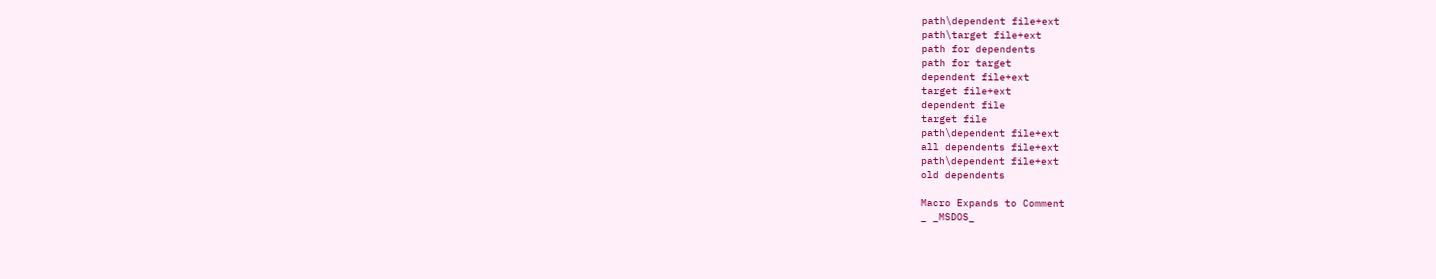path\dependent file+ext
path\target file+ext
path for dependents
path for target
dependent file+ext
target file+ext
dependent file
target file
path\dependent file+ext
all dependents file+ext
path\dependent file+ext
old dependents

Macro Expands to Comment
_ _MSDOS_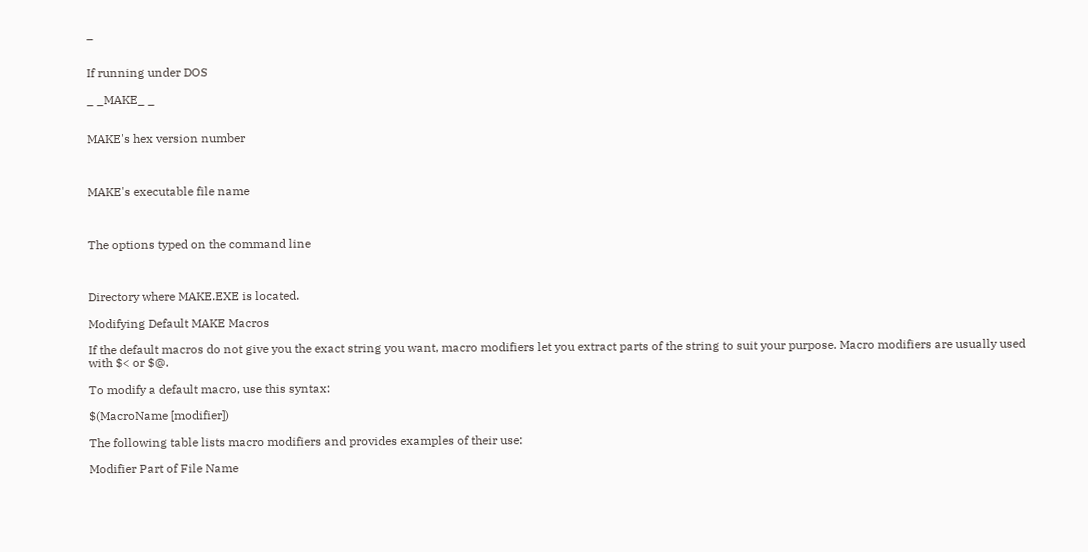_


If running under DOS

_ _MAKE_ _


MAKE's hex version number



MAKE's executable file name



The options typed on the command line



Directory where MAKE.EXE is located.

Modifying Default MAKE Macros

If the default macros do not give you the exact string you want, macro modifiers let you extract parts of the string to suit your purpose. Macro modifiers are usually used with $< or $@.

To modify a default macro, use this syntax:

$(MacroName [modifier])

The following table lists macro modifiers and provides examples of their use:

Modifier Part of File Name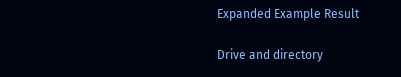Expanded Example Result

Drive and directory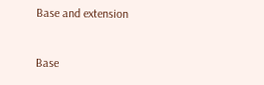Base and extension


Base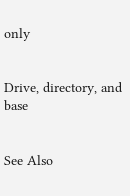only


Drive, directory, and base


See Also